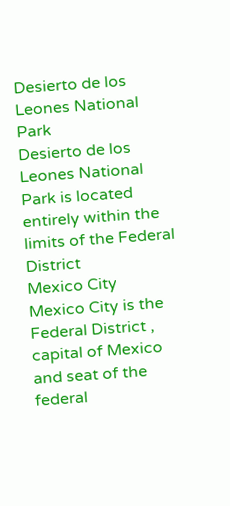Desierto de los Leones National Park
Desierto de los Leones National Park is located entirely within the limits of the Federal District
Mexico City
Mexico City is the Federal District , capital of Mexico and seat of the federal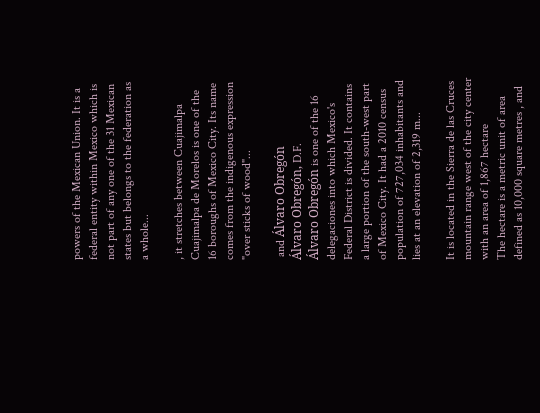powers of the Mexican Union. It is a federal entity within Mexico which is not part of any one of the 31 Mexican states but belongs to the federation as a whole...

, it stretches between Cuajimalpa
Cuajimalpa de Morelos is one of the 16 boroughs of Mexico City. Its name comes from the indigenous expression "over sticks of wood"...

 and Álvaro Obregón
Álvaro Obregón, D.F.
Álvaro Obregón is one of the 16 delegaciones into which Mexico's Federal District is divided. It contains a large portion of the south-west part of Mexico City. It had a 2010 census population of 727,034 inhabitants and lies at an elevation of 2,319 m...

It is located in the Sierra de las Cruces mountain range west of the city center with an area of 1,867 hectare
The hectare is a metric unit of area defined as 10,000 square metres , and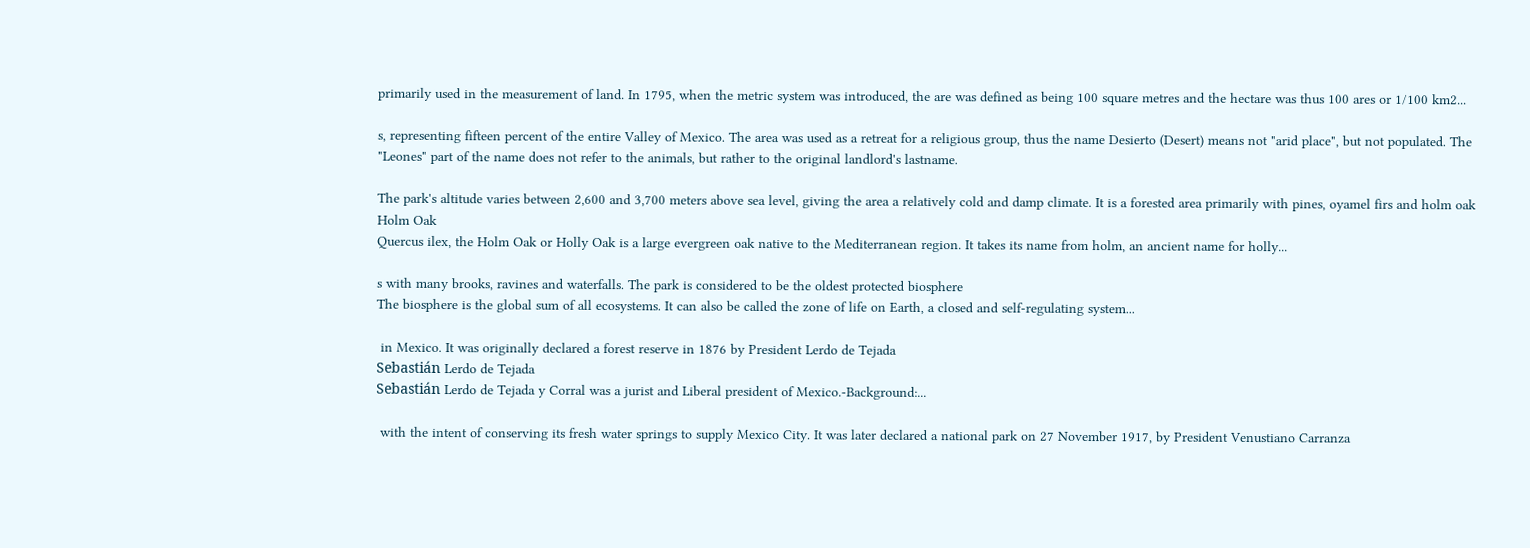primarily used in the measurement of land. In 1795, when the metric system was introduced, the are was defined as being 100 square metres and the hectare was thus 100 ares or 1/100 km2...

s, representing fifteen percent of the entire Valley of Mexico. The area was used as a retreat for a religious group, thus the name Desierto (Desert) means not "arid place", but not populated. The "Leones" part of the name does not refer to the animals, but rather to the original landlord's lastname.

The park's altitude varies between 2,600 and 3,700 meters above sea level, giving the area a relatively cold and damp climate. It is a forested area primarily with pines, oyamel firs and holm oak
Holm Oak
Quercus ilex, the Holm Oak or Holly Oak is a large evergreen oak native to the Mediterranean region. It takes its name from holm, an ancient name for holly...

s with many brooks, ravines and waterfalls. The park is considered to be the oldest protected biosphere
The biosphere is the global sum of all ecosystems. It can also be called the zone of life on Earth, a closed and self-regulating system...

 in Mexico. It was originally declared a forest reserve in 1876 by President Lerdo de Tejada
Sebastián Lerdo de Tejada
Sebastián Lerdo de Tejada y Corral was a jurist and Liberal president of Mexico.-Background:...

 with the intent of conserving its fresh water springs to supply Mexico City. It was later declared a national park on 27 November 1917, by President Venustiano Carranza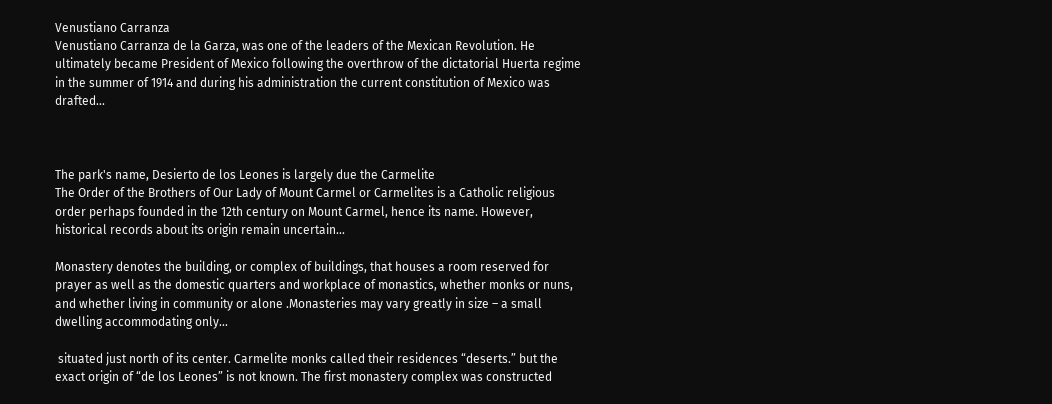Venustiano Carranza
Venustiano Carranza de la Garza, was one of the leaders of the Mexican Revolution. He ultimately became President of Mexico following the overthrow of the dictatorial Huerta regime in the summer of 1914 and during his administration the current constitution of Mexico was drafted...



The park's name, Desierto de los Leones is largely due the Carmelite
The Order of the Brothers of Our Lady of Mount Carmel or Carmelites is a Catholic religious order perhaps founded in the 12th century on Mount Carmel, hence its name. However, historical records about its origin remain uncertain...

Monastery denotes the building, or complex of buildings, that houses a room reserved for prayer as well as the domestic quarters and workplace of monastics, whether monks or nuns, and whether living in community or alone .Monasteries may vary greatly in size – a small dwelling accommodating only...

 situated just north of its center. Carmelite monks called their residences “deserts.” but the exact origin of “de los Leones” is not known. The first monastery complex was constructed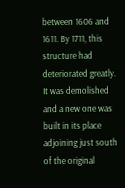between 1606 and 1611. By 1711, this structure had deteriorated greatly. It was demolished and a new one was built in its place adjoining just south of the original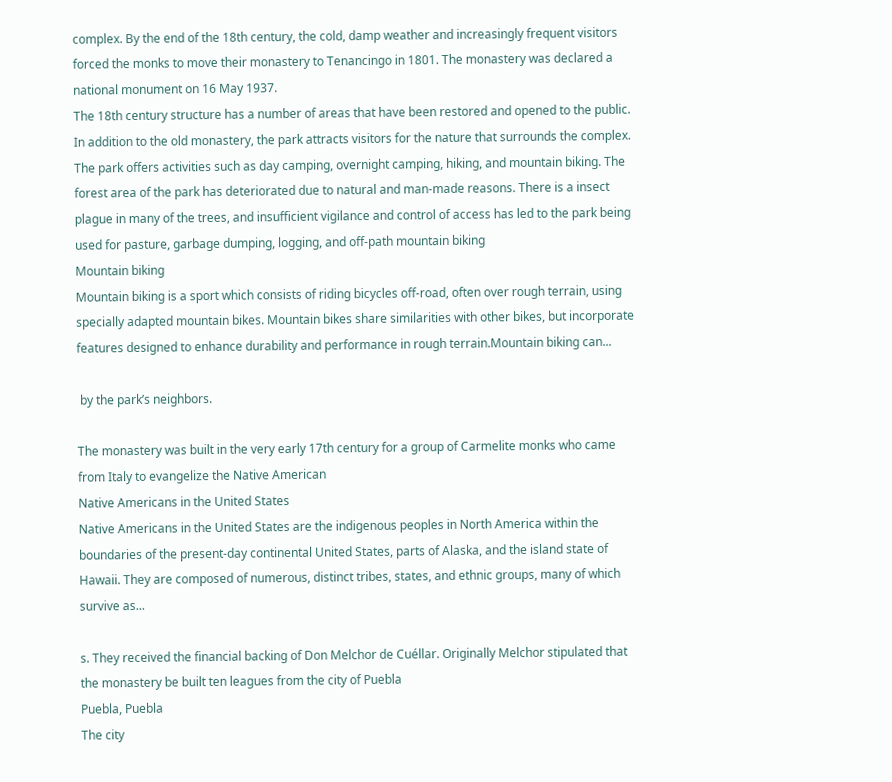complex. By the end of the 18th century, the cold, damp weather and increasingly frequent visitors forced the monks to move their monastery to Tenancingo in 1801. The monastery was declared a national monument on 16 May 1937.
The 18th century structure has a number of areas that have been restored and opened to the public. In addition to the old monastery, the park attracts visitors for the nature that surrounds the complex. The park offers activities such as day camping, overnight camping, hiking, and mountain biking. The forest area of the park has deteriorated due to natural and man-made reasons. There is a insect plague in many of the trees, and insufficient vigilance and control of access has led to the park being used for pasture, garbage dumping, logging, and off-path mountain biking
Mountain biking
Mountain biking is a sport which consists of riding bicycles off-road, often over rough terrain, using specially adapted mountain bikes. Mountain bikes share similarities with other bikes, but incorporate features designed to enhance durability and performance in rough terrain.Mountain biking can...

 by the park’s neighbors.

The monastery was built in the very early 17th century for a group of Carmelite monks who came from Italy to evangelize the Native American
Native Americans in the United States
Native Americans in the United States are the indigenous peoples in North America within the boundaries of the present-day continental United States, parts of Alaska, and the island state of Hawaii. They are composed of numerous, distinct tribes, states, and ethnic groups, many of which survive as...

s. They received the financial backing of Don Melchor de Cuéllar. Originally Melchor stipulated that the monastery be built ten leagues from the city of Puebla
Puebla, Puebla
The city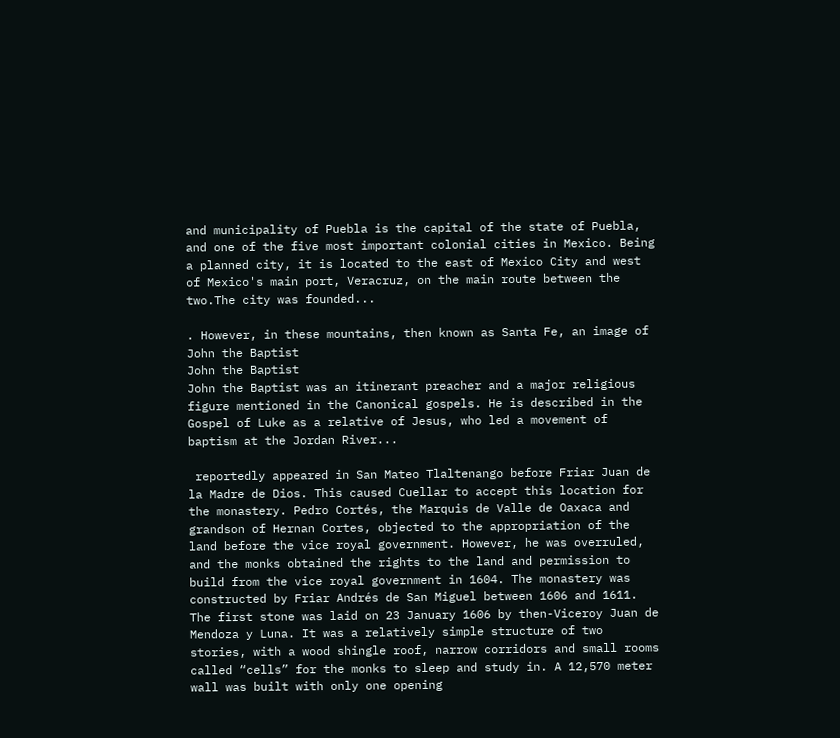and municipality of Puebla is the capital of the state of Puebla, and one of the five most important colonial cities in Mexico. Being a planned city, it is located to the east of Mexico City and west of Mexico's main port, Veracruz, on the main route between the two.The city was founded...

. However, in these mountains, then known as Santa Fe, an image of John the Baptist
John the Baptist
John the Baptist was an itinerant preacher and a major religious figure mentioned in the Canonical gospels. He is described in the Gospel of Luke as a relative of Jesus, who led a movement of baptism at the Jordan River...

 reportedly appeared in San Mateo Tlaltenango before Friar Juan de la Madre de Dios. This caused Cuellar to accept this location for the monastery. Pedro Cortés, the Marquis de Valle de Oaxaca and grandson of Hernan Cortes, objected to the appropriation of the land before the vice royal government. However, he was overruled, and the monks obtained the rights to the land and permission to build from the vice royal government in 1604. The monastery was constructed by Friar Andrés de San Miguel between 1606 and 1611. The first stone was laid on 23 January 1606 by then-Viceroy Juan de Mendoza y Luna. It was a relatively simple structure of two stories, with a wood shingle roof, narrow corridors and small rooms called “cells” for the monks to sleep and study in. A 12,570 meter wall was built with only one opening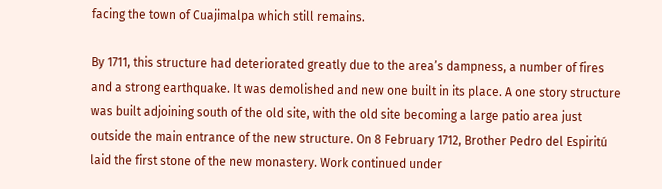facing the town of Cuajimalpa which still remains.

By 1711, this structure had deteriorated greatly due to the area’s dampness, a number of fires and a strong earthquake. It was demolished and new one built in its place. A one story structure was built adjoining south of the old site, with the old site becoming a large patio area just outside the main entrance of the new structure. On 8 February 1712, Brother Pedro del Espiritú laid the first stone of the new monastery. Work continued under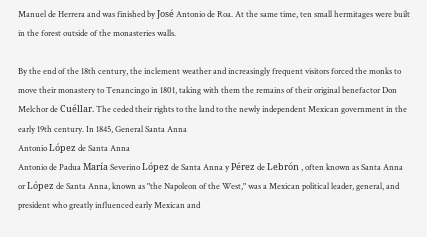Manuel de Herrera and was finished by José Antonio de Roa. At the same time, ten small hermitages were built in the forest outside of the monasteries walls.

By the end of the 18th century, the inclement weather and increasingly frequent visitors forced the monks to move their monastery to Tenancingo in 1801, taking with them the remains of their original benefactor Don Melchor de Cuéllar. The ceded their rights to the land to the newly independent Mexican government in the early 19th century. In 1845, General Santa Anna
Antonio López de Santa Anna
Antonio de Padua María Severino López de Santa Anna y Pérez de Lebrón , often known as Santa Anna or López de Santa Anna, known as "the Napoleon of the West," was a Mexican political leader, general, and president who greatly influenced early Mexican and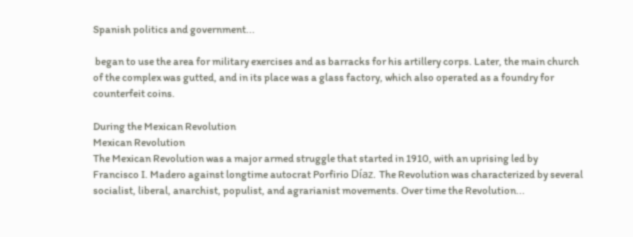Spanish politics and government...

 began to use the area for military exercises and as barracks for his artillery corps. Later, the main church of the complex was gutted, and in its place was a glass factory, which also operated as a foundry for counterfeit coins.

During the Mexican Revolution
Mexican Revolution
The Mexican Revolution was a major armed struggle that started in 1910, with an uprising led by Francisco I. Madero against longtime autocrat Porfirio Díaz. The Revolution was characterized by several socialist, liberal, anarchist, populist, and agrarianist movements. Over time the Revolution...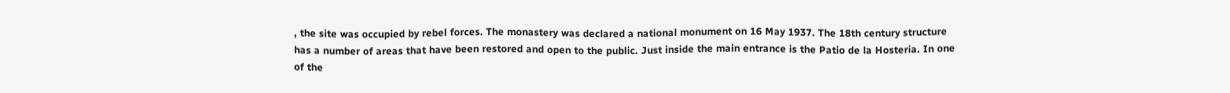, the site was occupied by rebel forces. The monastery was declared a national monument on 16 May 1937. The 18th century structure has a number of areas that have been restored and open to the public. Just inside the main entrance is the Patio de la Hosteria. In one of the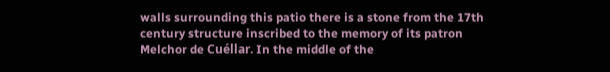walls surrounding this patio there is a stone from the 17th century structure inscribed to the memory of its patron Melchor de Cuéllar. In the middle of the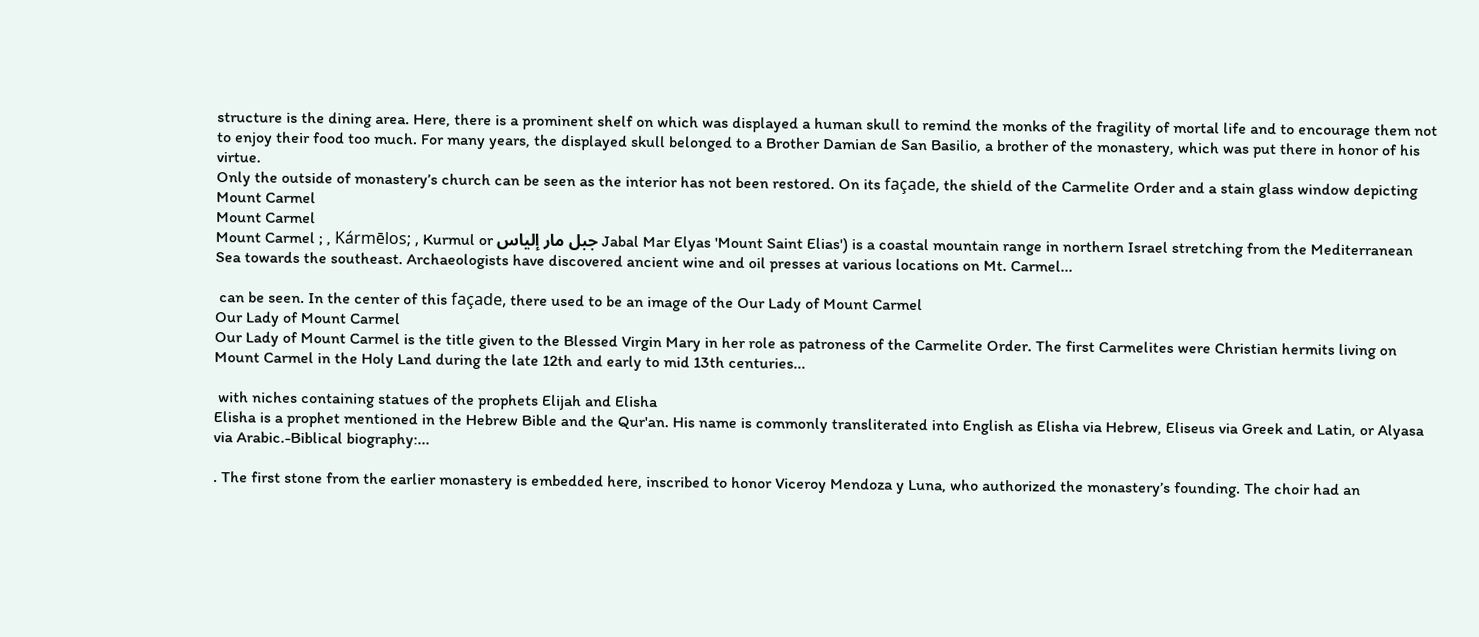structure is the dining area. Here, there is a prominent shelf on which was displayed a human skull to remind the monks of the fragility of mortal life and to encourage them not to enjoy their food too much. For many years, the displayed skull belonged to a Brother Damian de San Basilio, a brother of the monastery, which was put there in honor of his virtue.
Only the outside of monastery’s church can be seen as the interior has not been restored. On its façade, the shield of the Carmelite Order and a stain glass window depicting Mount Carmel
Mount Carmel
Mount Carmel ; , Kármēlos; , Kurmul or جبل مار إلياس Jabal Mar Elyas 'Mount Saint Elias') is a coastal mountain range in northern Israel stretching from the Mediterranean Sea towards the southeast. Archaeologists have discovered ancient wine and oil presses at various locations on Mt. Carmel...

 can be seen. In the center of this façade, there used to be an image of the Our Lady of Mount Carmel
Our Lady of Mount Carmel
Our Lady of Mount Carmel is the title given to the Blessed Virgin Mary in her role as patroness of the Carmelite Order. The first Carmelites were Christian hermits living on Mount Carmel in the Holy Land during the late 12th and early to mid 13th centuries...

 with niches containing statues of the prophets Elijah and Elisha
Elisha is a prophet mentioned in the Hebrew Bible and the Qur'an. His name is commonly transliterated into English as Elisha via Hebrew, Eliseus via Greek and Latin, or Alyasa via Arabic.-Biblical biography:...

. The first stone from the earlier monastery is embedded here, inscribed to honor Viceroy Mendoza y Luna, who authorized the monastery’s founding. The choir had an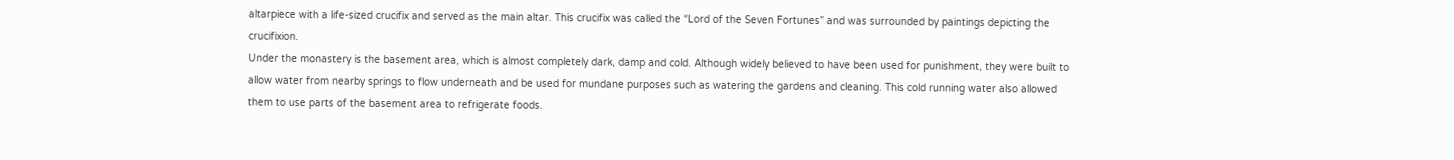altarpiece with a life-sized crucifix and served as the main altar. This crucifix was called the “Lord of the Seven Fortunes” and was surrounded by paintings depicting the crucifixion.
Under the monastery is the basement area, which is almost completely dark, damp and cold. Although widely believed to have been used for punishment, they were built to allow water from nearby springs to flow underneath and be used for mundane purposes such as watering the gardens and cleaning. This cold running water also allowed them to use parts of the basement area to refrigerate foods.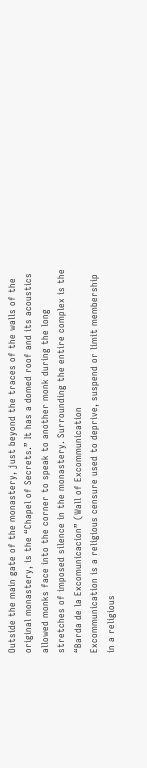Outside the main gate of the monastery, just beyond the traces of the walls of the original monastery, is the “Chapel of Secrets.” It has a domed roof and its acoustics allowed monks face into the corner to speak to another monk during the long stretches of imposed silence in the monastery. Surrounding the entire complex is the “Barda de la Excomunicacion” (Wall of Excommunication
Excommunication is a religious censure used to deprive, suspend or limit membership in a religious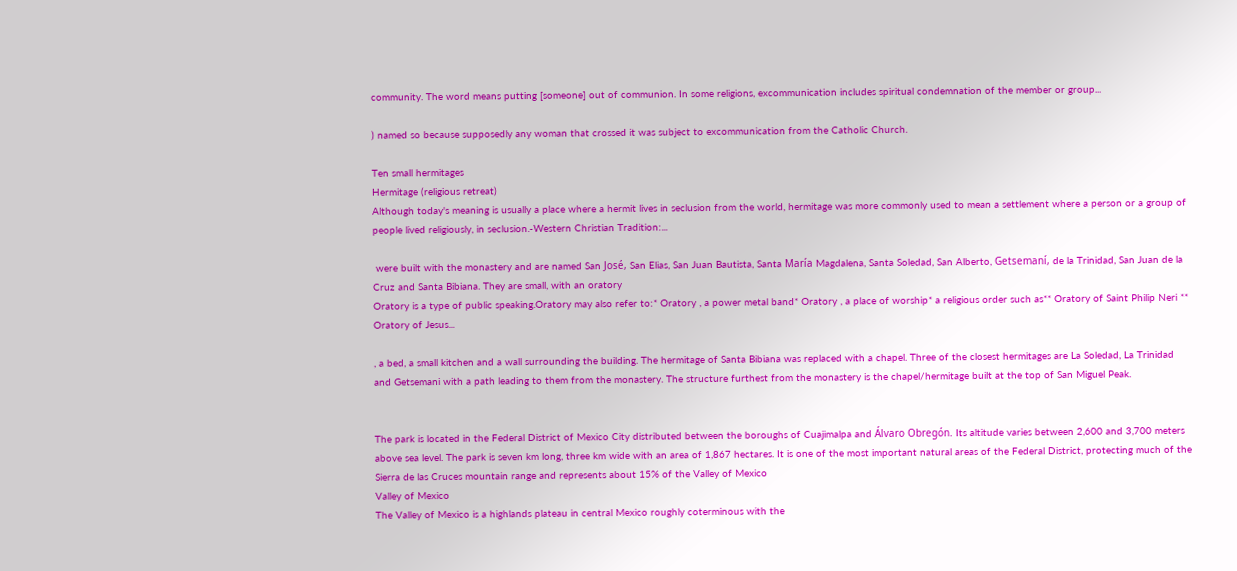community. The word means putting [someone] out of communion. In some religions, excommunication includes spiritual condemnation of the member or group...

) named so because supposedly any woman that crossed it was subject to excommunication from the Catholic Church.

Ten small hermitages
Hermitage (religious retreat)
Although today's meaning is usually a place where a hermit lives in seclusion from the world, hermitage was more commonly used to mean a settlement where a person or a group of people lived religiously, in seclusion.-Western Christian Tradition:...

 were built with the monastery and are named San José, San Elias, San Juan Bautista, Santa María Magdalena, Santa Soledad, San Alberto, Getsemaní, de la Trinidad, San Juan de la Cruz and Santa Bibiana. They are small, with an oratory
Oratory is a type of public speaking.Oratory may also refer to:* Oratory , a power metal band* Oratory , a place of worship* a religious order such as** Oratory of Saint Philip Neri ** Oratory of Jesus...

, a bed, a small kitchen and a wall surrounding the building. The hermitage of Santa Bibiana was replaced with a chapel. Three of the closest hermitages are La Soledad, La Trinidad and Getsemani with a path leading to them from the monastery. The structure furthest from the monastery is the chapel/hermitage built at the top of San Miguel Peak.


The park is located in the Federal District of Mexico City distributed between the boroughs of Cuajimalpa and Álvaro Obregón. Its altitude varies between 2,600 and 3,700 meters above sea level. The park is seven km long, three km wide with an area of 1,867 hectares. It is one of the most important natural areas of the Federal District, protecting much of the Sierra de las Cruces mountain range and represents about 15% of the Valley of Mexico
Valley of Mexico
The Valley of Mexico is a highlands plateau in central Mexico roughly coterminous with the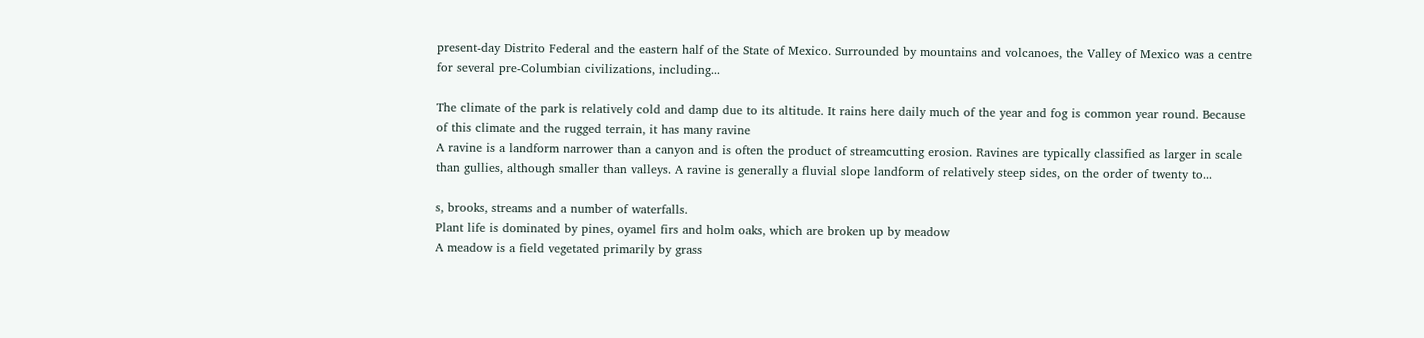present-day Distrito Federal and the eastern half of the State of Mexico. Surrounded by mountains and volcanoes, the Valley of Mexico was a centre for several pre-Columbian civilizations, including...

The climate of the park is relatively cold and damp due to its altitude. It rains here daily much of the year and fog is common year round. Because of this climate and the rugged terrain, it has many ravine
A ravine is a landform narrower than a canyon and is often the product of streamcutting erosion. Ravines are typically classified as larger in scale than gullies, although smaller than valleys. A ravine is generally a fluvial slope landform of relatively steep sides, on the order of twenty to...

s, brooks, streams and a number of waterfalls.
Plant life is dominated by pines, oyamel firs and holm oaks, which are broken up by meadow
A meadow is a field vegetated primarily by grass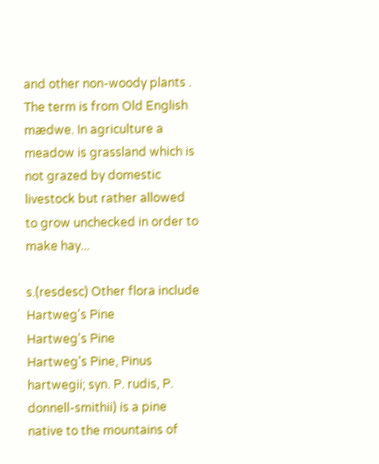and other non-woody plants . The term is from Old English mædwe. In agriculture a meadow is grassland which is not grazed by domestic livestock but rather allowed to grow unchecked in order to make hay...

s.(resdesc) Other flora include Hartweg's Pine
Hartweg's Pine
Hartweg's Pine, Pinus hartwegii; syn. P. rudis, P. donnell-smithii) is a pine native to the mountains of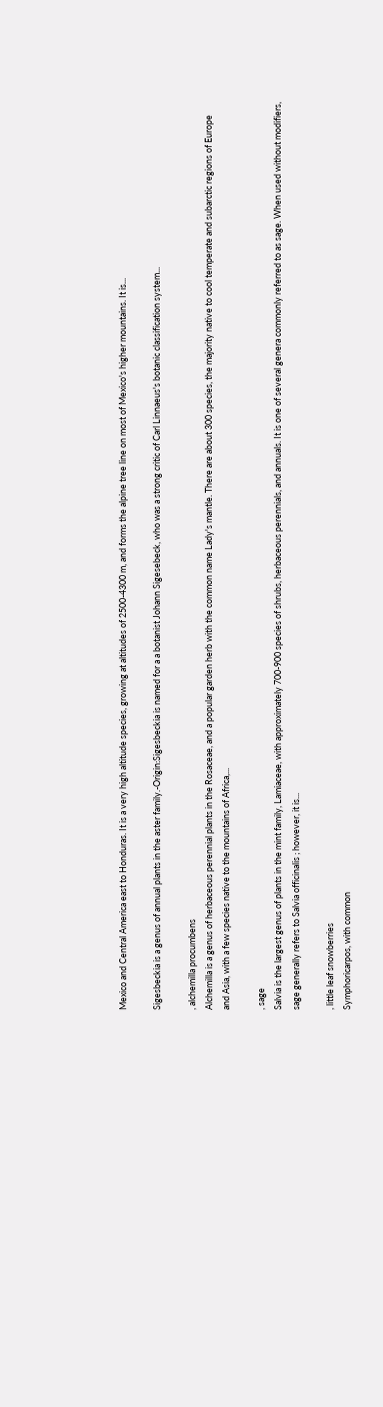Mexico and Central America east to Honduras. It is a very high altitude species, growing at altitudes of 2500-4300 m, and forms the alpine tree line on most of Mexico's higher mountains. It is...

Sigesbeckia is a genus of annual plants in the aster family.-Origin:Sigesbeckia is named for a a botanist Johann Sigesebeck, who was a strong critic of Carl Linnaeus's botanic classification system...

, alchemilla procumbens
Alchemilla is a genus of herbaceous perennial plants in the Rosaceae, and a popular garden herb with the common name Lady's mantle. There are about 300 species, the majority native to cool temperate and subarctic regions of Europe and Asia, with a few species native to the mountains of Africa,...

, sage
Salvia is the largest genus of plants in the mint family, Lamiaceae, with approximately 700-900 species of shrubs, herbaceous perennials, and annuals. It is one of several genera commonly referred to as sage. When used without modifiers, sage generally refers to Salvia officinalis ; however, it is...

, little leaf snowberries
Symphoricarpos, with common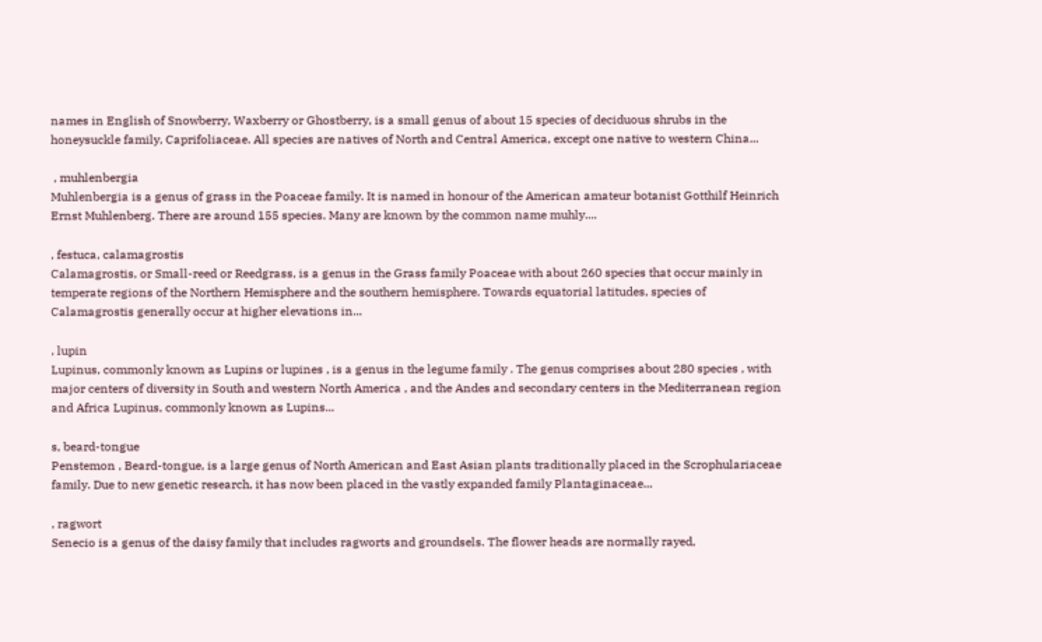names in English of Snowberry, Waxberry or Ghostberry, is a small genus of about 15 species of deciduous shrubs in the honeysuckle family, Caprifoliaceae. All species are natives of North and Central America, except one native to western China...

 , muhlenbergia
Muhlenbergia is a genus of grass in the Poaceae family. It is named in honour of the American amateur botanist Gotthilf Heinrich Ernst Muhlenberg. There are around 155 species. Many are known by the common name muhly....

, festuca, calamagrostis
Calamagrostis, or Small-reed or Reedgrass, is a genus in the Grass family Poaceae with about 260 species that occur mainly in temperate regions of the Northern Hemisphere and the southern hemisphere. Towards equatorial latitudes, species of Calamagrostis generally occur at higher elevations in...

, lupin
Lupinus, commonly known as Lupins or lupines , is a genus in the legume family . The genus comprises about 280 species , with major centers of diversity in South and western North America , and the Andes and secondary centers in the Mediterranean region and Africa Lupinus, commonly known as Lupins...

s, beard-tongue
Penstemon , Beard-tongue, is a large genus of North American and East Asian plants traditionally placed in the Scrophulariaceae family. Due to new genetic research, it has now been placed in the vastly expanded family Plantaginaceae...

, ragwort
Senecio is a genus of the daisy family that includes ragworts and groundsels. The flower heads are normally rayed,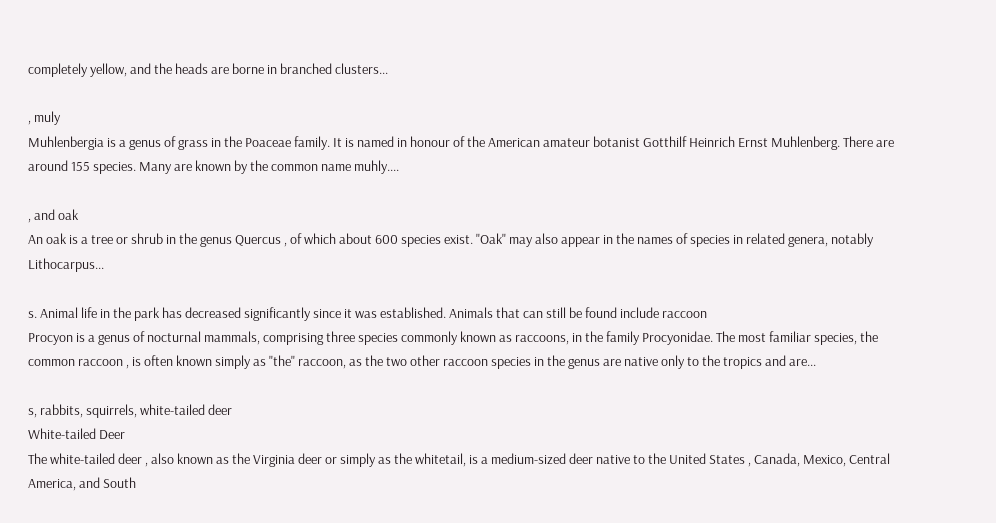completely yellow, and the heads are borne in branched clusters...

, muly
Muhlenbergia is a genus of grass in the Poaceae family. It is named in honour of the American amateur botanist Gotthilf Heinrich Ernst Muhlenberg. There are around 155 species. Many are known by the common name muhly....

, and oak
An oak is a tree or shrub in the genus Quercus , of which about 600 species exist. "Oak" may also appear in the names of species in related genera, notably Lithocarpus...

s. Animal life in the park has decreased significantly since it was established. Animals that can still be found include raccoon
Procyon is a genus of nocturnal mammals, comprising three species commonly known as raccoons, in the family Procyonidae. The most familiar species, the common raccoon , is often known simply as "the" raccoon, as the two other raccoon species in the genus are native only to the tropics and are...

s, rabbits, squirrels, white-tailed deer
White-tailed Deer
The white-tailed deer , also known as the Virginia deer or simply as the whitetail, is a medium-sized deer native to the United States , Canada, Mexico, Central America, and South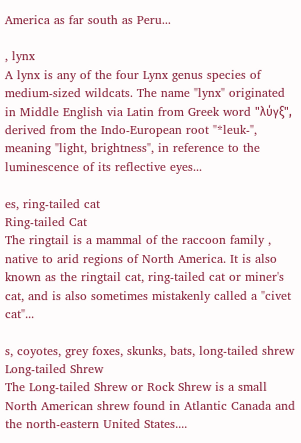America as far south as Peru...

, lynx
A lynx is any of the four Lynx genus species of medium-sized wildcats. The name "lynx" originated in Middle English via Latin from Greek word "λύγξ", derived from the Indo-European root "*leuk-", meaning "light, brightness", in reference to the luminescence of its reflective eyes...

es, ring-tailed cat
Ring-tailed Cat
The ringtail is a mammal of the raccoon family , native to arid regions of North America. It is also known as the ringtail cat, ring-tailed cat or miner's cat, and is also sometimes mistakenly called a "civet cat"...

s, coyotes, grey foxes, skunks, bats, long-tailed shrew
Long-tailed Shrew
The Long-tailed Shrew or Rock Shrew is a small North American shrew found in Atlantic Canada and the north-eastern United States....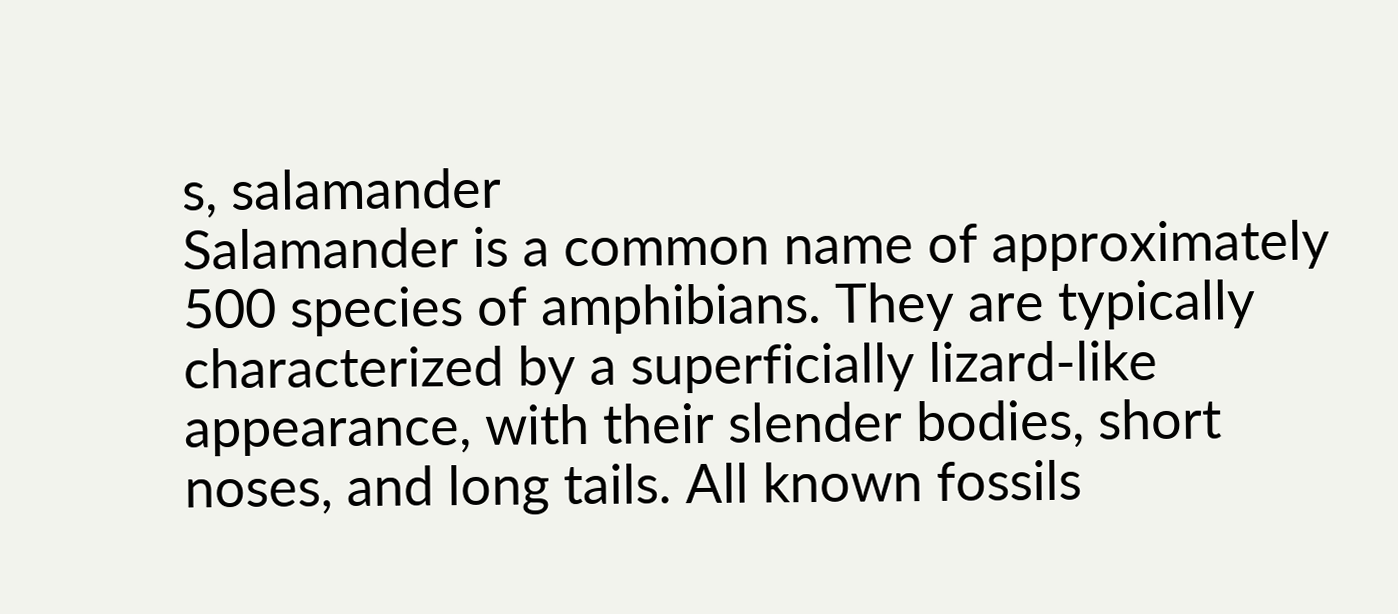s, salamander
Salamander is a common name of approximately 500 species of amphibians. They are typically characterized by a superficially lizard-like appearance, with their slender bodies, short noses, and long tails. All known fossils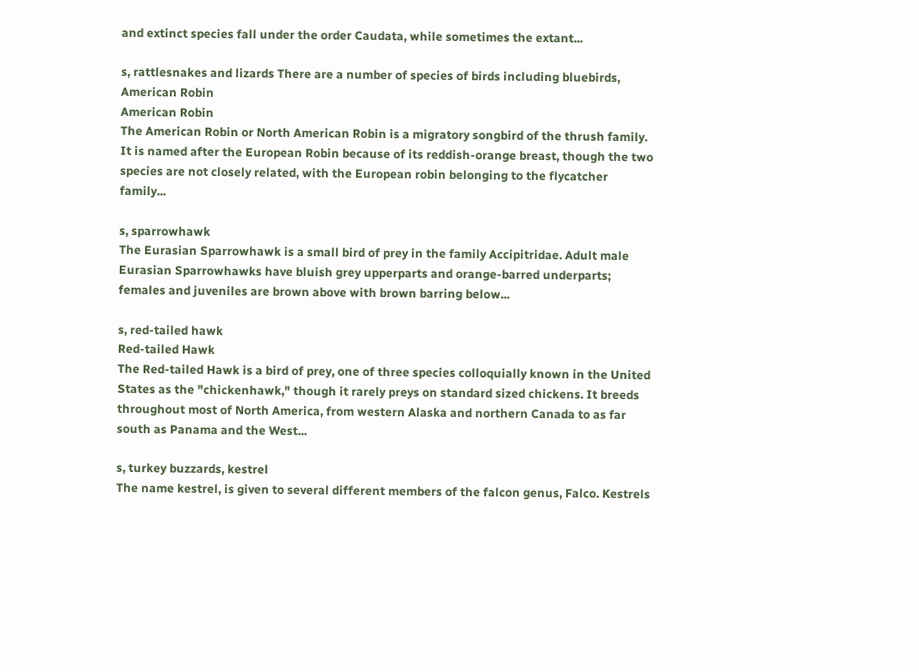and extinct species fall under the order Caudata, while sometimes the extant...

s, rattlesnakes and lizards There are a number of species of birds including bluebirds, American Robin
American Robin
The American Robin or North American Robin is a migratory songbird of the thrush family. It is named after the European Robin because of its reddish-orange breast, though the two species are not closely related, with the European robin belonging to the flycatcher family...

s, sparrowhawk
The Eurasian Sparrowhawk is a small bird of prey in the family Accipitridae. Adult male Eurasian Sparrowhawks have bluish grey upperparts and orange-barred underparts; females and juveniles are brown above with brown barring below...

s, red-tailed hawk
Red-tailed Hawk
The Red-tailed Hawk is a bird of prey, one of three species colloquially known in the United States as the "chickenhawk," though it rarely preys on standard sized chickens. It breeds throughout most of North America, from western Alaska and northern Canada to as far south as Panama and the West...

s, turkey buzzards, kestrel
The name kestrel, is given to several different members of the falcon genus, Falco. Kestrels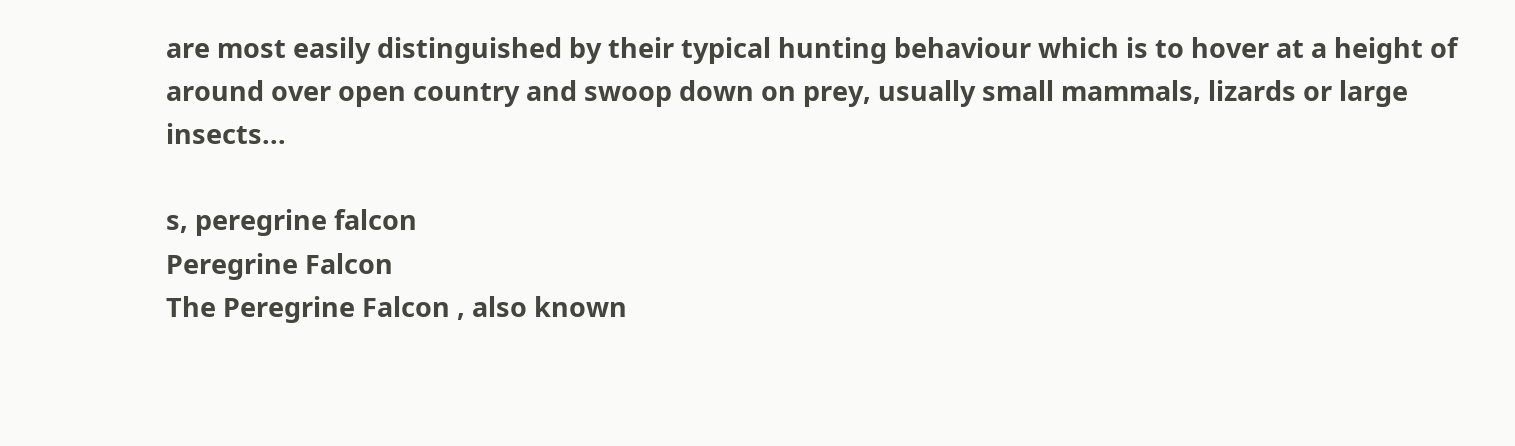are most easily distinguished by their typical hunting behaviour which is to hover at a height of around over open country and swoop down on prey, usually small mammals, lizards or large insects...

s, peregrine falcon
Peregrine Falcon
The Peregrine Falcon , also known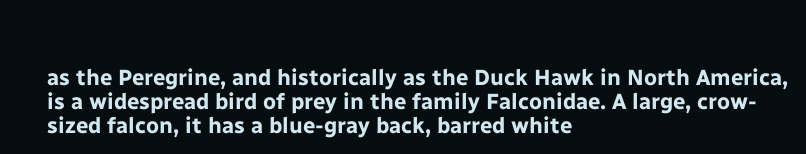as the Peregrine, and historically as the Duck Hawk in North America, is a widespread bird of prey in the family Falconidae. A large, crow-sized falcon, it has a blue-gray back, barred white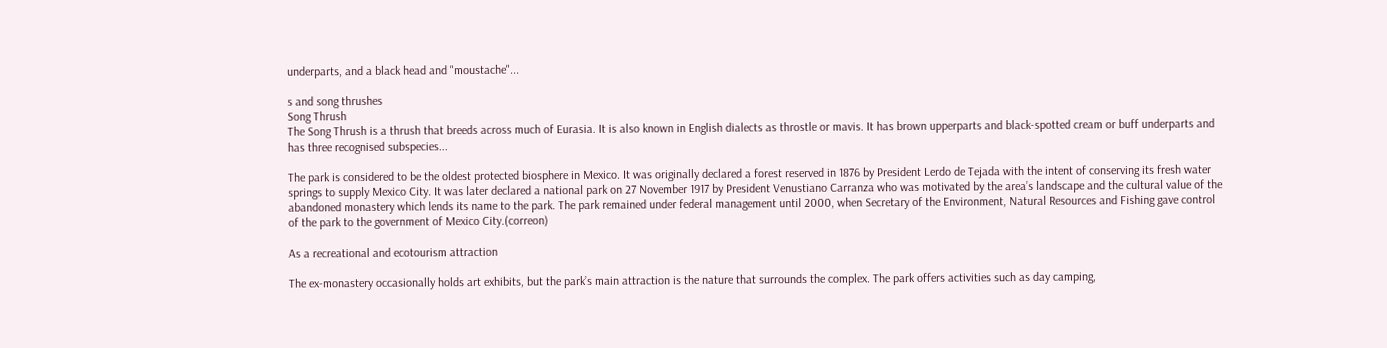underparts, and a black head and "moustache"...

s and song thrushes
Song Thrush
The Song Thrush is a thrush that breeds across much of Eurasia. It is also known in English dialects as throstle or mavis. It has brown upperparts and black-spotted cream or buff underparts and has three recognised subspecies...

The park is considered to be the oldest protected biosphere in Mexico. It was originally declared a forest reserved in 1876 by President Lerdo de Tejada with the intent of conserving its fresh water springs to supply Mexico City. It was later declared a national park on 27 November 1917 by President Venustiano Carranza who was motivated by the area’s landscape and the cultural value of the abandoned monastery which lends its name to the park. The park remained under federal management until 2000, when Secretary of the Environment, Natural Resources and Fishing gave control of the park to the government of Mexico City.(correon)

As a recreational and ecotourism attraction

The ex-monastery occasionally holds art exhibits, but the park’s main attraction is the nature that surrounds the complex. The park offers activities such as day camping,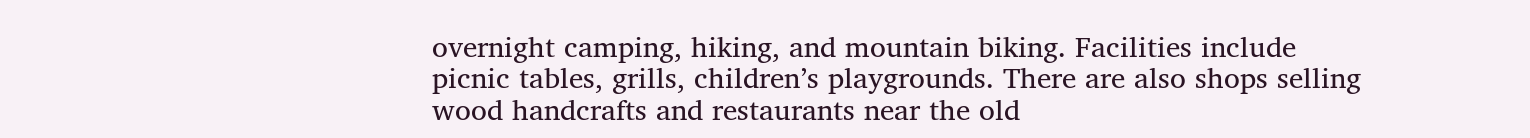overnight camping, hiking, and mountain biking. Facilities include picnic tables, grills, children’s playgrounds. There are also shops selling wood handcrafts and restaurants near the old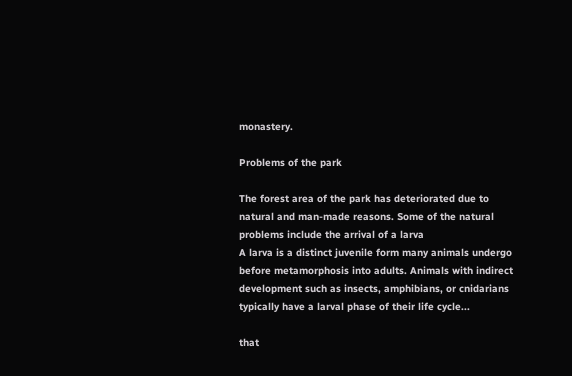monastery.

Problems of the park

The forest area of the park has deteriorated due to natural and man-made reasons. Some of the natural problems include the arrival of a larva
A larva is a distinct juvenile form many animals undergo before metamorphosis into adults. Animals with indirect development such as insects, amphibians, or cnidarians typically have a larval phase of their life cycle...

that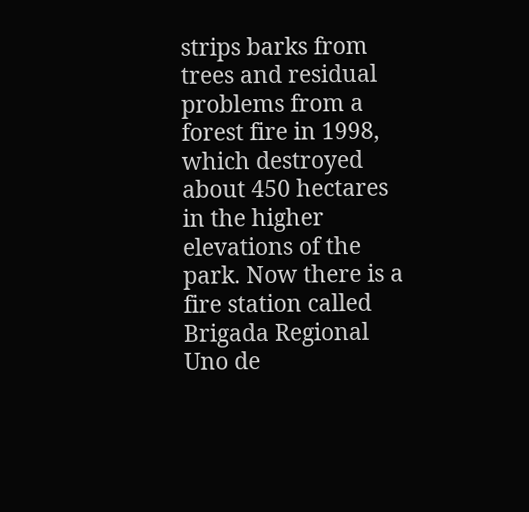strips barks from trees and residual problems from a forest fire in 1998, which destroyed about 450 hectares in the higher elevations of the park. Now there is a fire station called Brigada Regional Uno de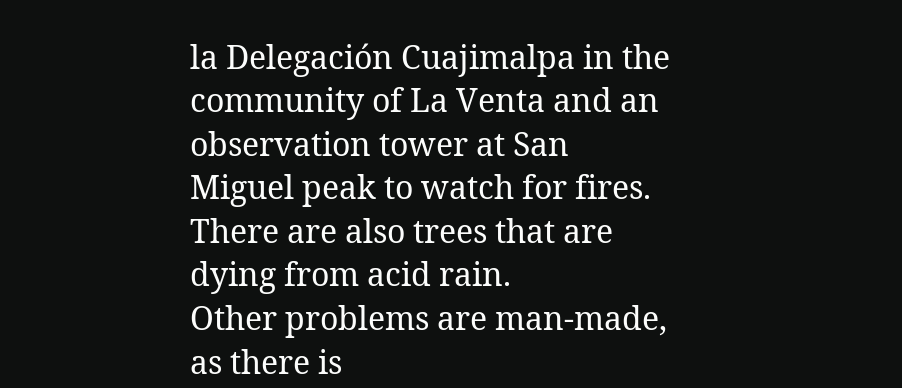la Delegación Cuajimalpa in the community of La Venta and an observation tower at San Miguel peak to watch for fires. There are also trees that are dying from acid rain.
Other problems are man-made, as there is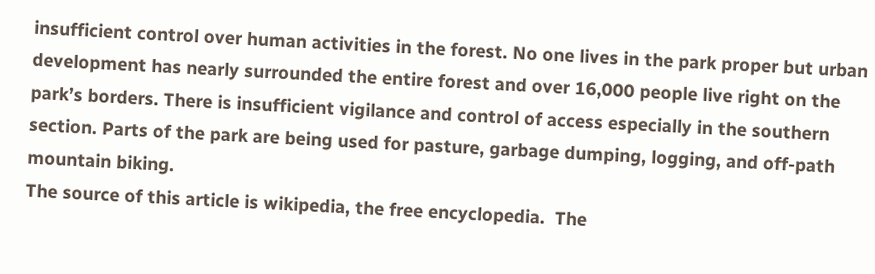insufficient control over human activities in the forest. No one lives in the park proper but urban development has nearly surrounded the entire forest and over 16,000 people live right on the park’s borders. There is insufficient vigilance and control of access especially in the southern section. Parts of the park are being used for pasture, garbage dumping, logging, and off-path mountain biking.
The source of this article is wikipedia, the free encyclopedia.  The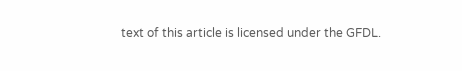text of this article is licensed under the GFDL.